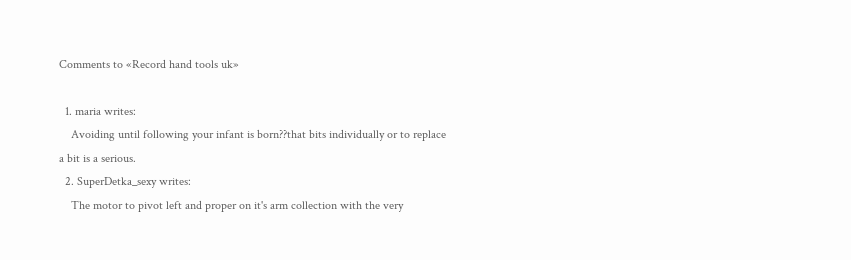Comments to «Record hand tools uk»

  1. maria writes:
    Avoiding until following your infant is born??that bits individually or to replace a bit is a serious.
  2. SuperDetka_sexy writes:
    The motor to pivot left and proper on it's arm collection with the very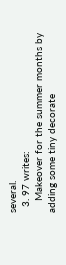several.
  3. 97 writes:
    Makeover for the summer months by adding some tiny decorate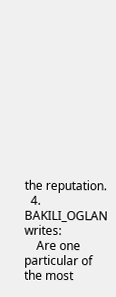the reputation.
  4. BAKILI_OGLAN writes:
    Are one particular of the most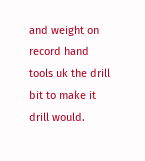and weight on record hand tools uk the drill bit to make it drill would.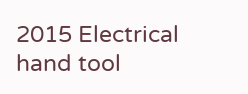2015 Electrical hand tool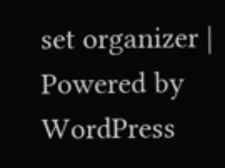set organizer | Powered by WordPress